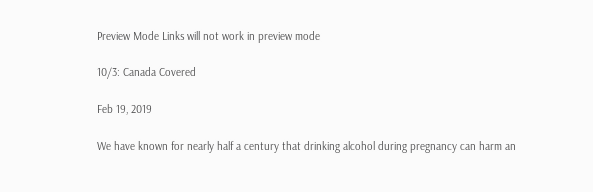Preview Mode Links will not work in preview mode

10/3: Canada Covered

Feb 19, 2019

We have known for nearly half a century that drinking alcohol during pregnancy can harm an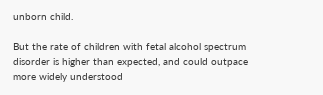unborn child.

But the rate of children with fetal alcohol spectrum disorder is higher than expected, and could outpace more widely understood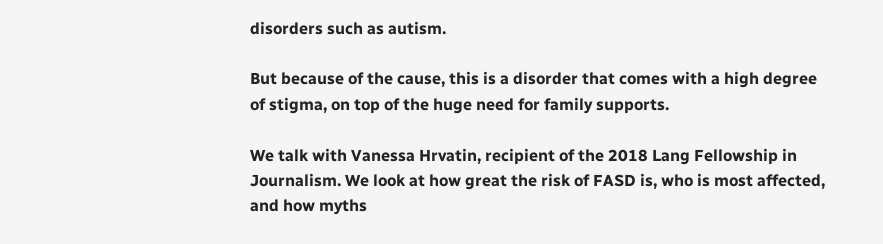disorders such as autism.

But because of the cause, this is a disorder that comes with a high degree of stigma, on top of the huge need for family supports.

We talk with Vanessa Hrvatin, recipient of the 2018 Lang Fellowship in Journalism. We look at how great the risk of FASD is, who is most affected, and how myths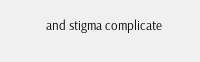and stigma complicate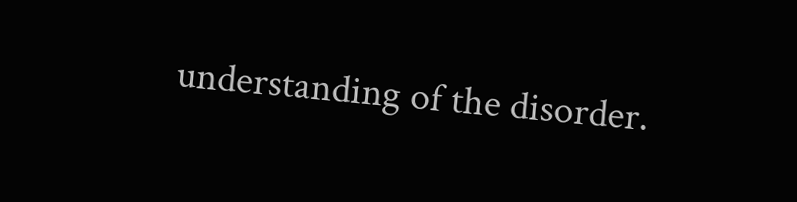understanding of the disorder.